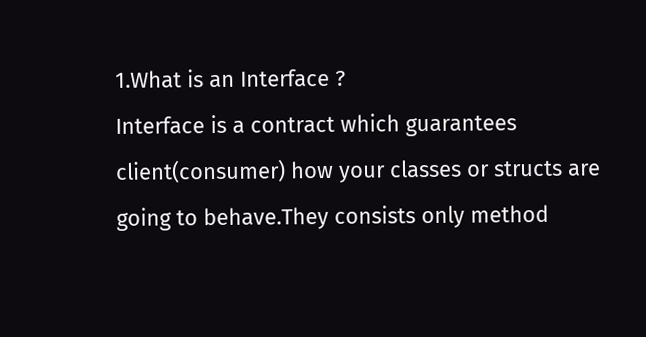1.What is an Interface ?
Interface is a contract which guarantees  client(consumer) how your classes or structs are going to behave.They consists only method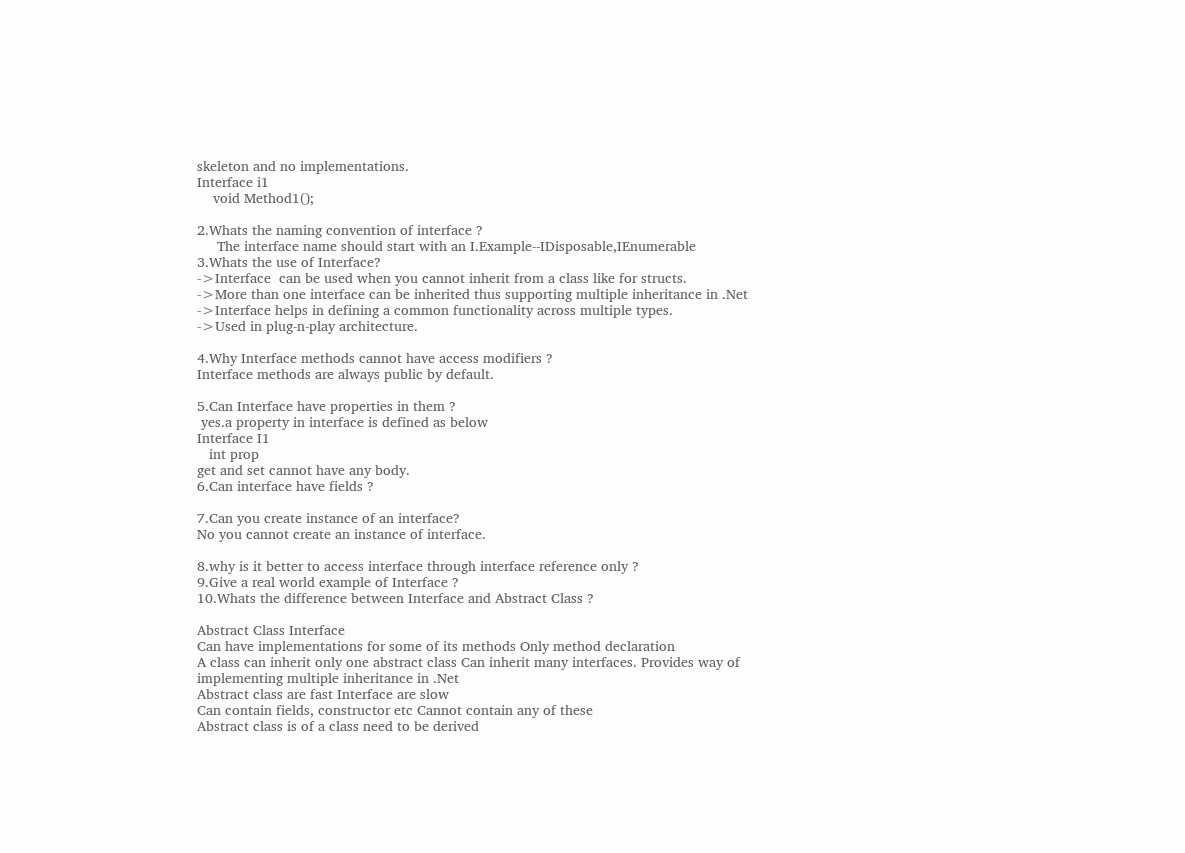skeleton and no implementations.
Interface i1
    void Method1();

2.Whats the naming convention of interface ?
     The interface name should start with an I.Example--IDisposable,IEnumerable
3.Whats the use of Interface?
->Interface  can be used when you cannot inherit from a class like for structs.
->More than one interface can be inherited thus supporting multiple inheritance in .Net
->Interface helps in defining a common functionality across multiple types.
->Used in plug-n-play architecture.

4.Why Interface methods cannot have access modifiers ?
Interface methods are always public by default.

5.Can Interface have properties in them ?
 yes.a property in interface is defined as below
Interface I1
   int prop
get and set cannot have any body.
6.Can interface have fields ?

7.Can you create instance of an interface?
No you cannot create an instance of interface.

8.why is it better to access interface through interface reference only ?
9.Give a real world example of Interface ?
10.Whats the difference between Interface and Abstract Class ?

Abstract Class Interface
Can have implementations for some of its methods Only method declaration
A class can inherit only one abstract class Can inherit many interfaces. Provides way of implementing multiple inheritance in .Net
Abstract class are fast Interface are slow
Can contain fields, constructor etc Cannot contain any of these
Abstract class is of a class need to be derived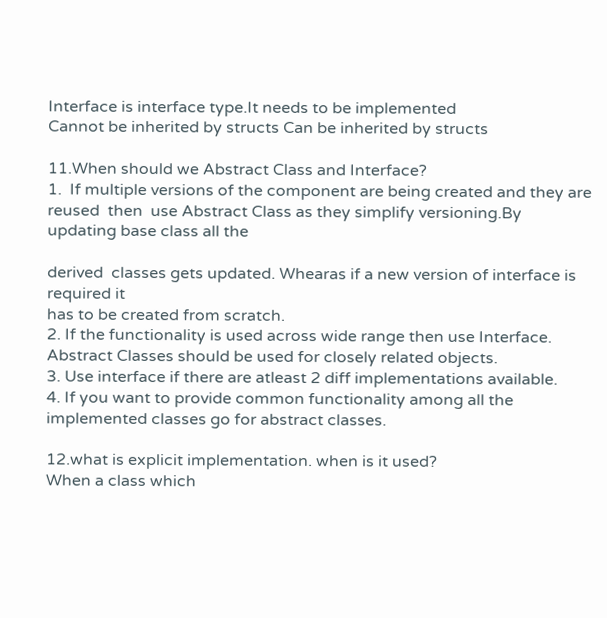Interface is interface type.It needs to be implemented
Cannot be inherited by structs Can be inherited by structs

11.When should we Abstract Class and Interface?
1.  If multiple versions of the component are being created and they are reused  then  use Abstract Class as they simplify versioning.By updating base class all the

derived  classes gets updated. Whearas if a new version of interface is required it
has to be created from scratch.
2. If the functionality is used across wide range then use Interface. Abstract Classes should be used for closely related objects.
3. Use interface if there are atleast 2 diff implementations available.
4. If you want to provide common functionality among all the implemented classes go for abstract classes.

12.what is explicit implementation. when is it used?
When a class which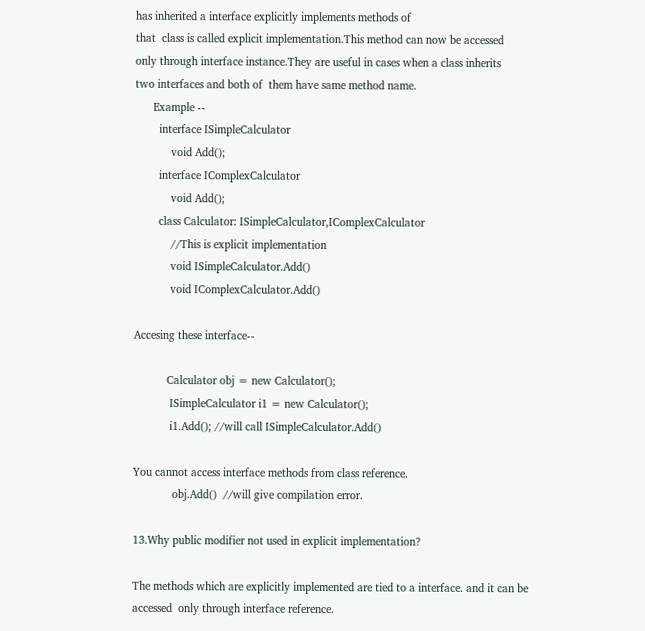has inherited a interface explicitly implements methods of
that  class is called explicit implementation.This method can now be accessed
only through interface instance.They are useful in cases when a class inherits
two interfaces and both of  them have same method name.
      Example --
        interface ISimpleCalculator
            void Add();
        interface IComplexCalculator
            void Add();
        class Calculator: ISimpleCalculator,IComplexCalculator
            //This is explicit implementation
            void ISimpleCalculator.Add()
            void IComplexCalculator.Add()

Accesing these interface--

           Calculator obj = new Calculator();
            ISimpleCalculator i1 = new Calculator();
            i1.Add(); //will call ISimpleCalculator.Add()

You cannot access interface methods from class reference.
             obj.Add()  //will give compilation error.

13.Why public modifier not used in explicit implementation?

The methods which are explicitly implemented are tied to a interface. and it can be
accessed  only through interface reference.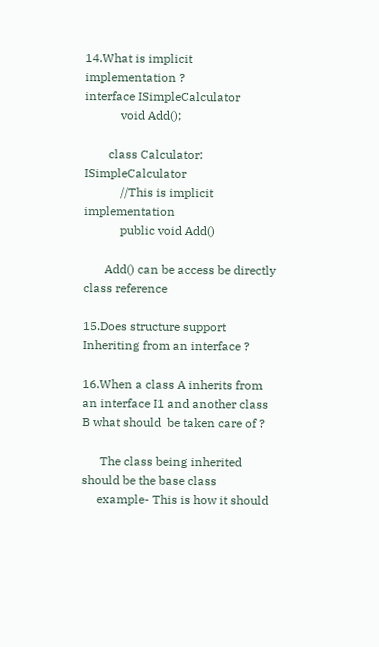14.What is implicit implementation ?
interface ISimpleCalculator
            void Add();

        class Calculator: ISimpleCalculator
            //This is implicit implementation
            public void Add()

       Add() can be access be directly class reference

15.Does structure support Inheriting from an interface ?

16.When a class A inherits from an interface I1 and another class B what should  be taken care of ?

      The class being inherited should be the base class
     example- This is how it should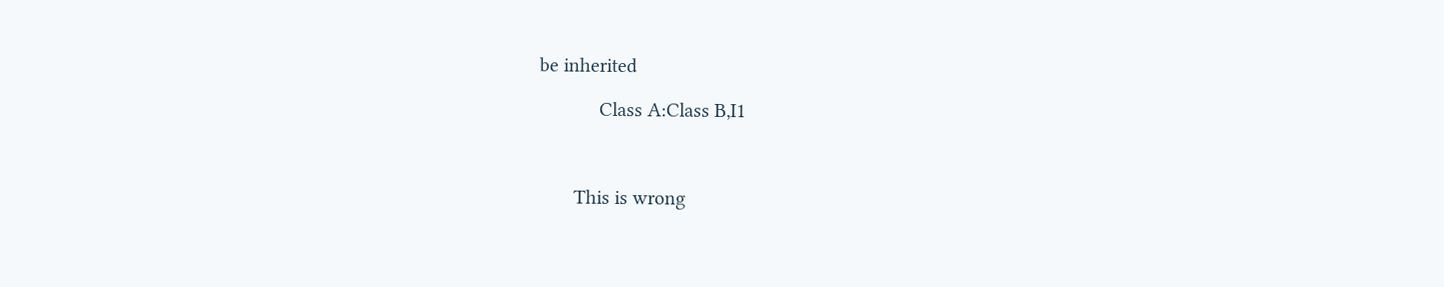be inherited

            Class A:Class B,I1



       This is wrong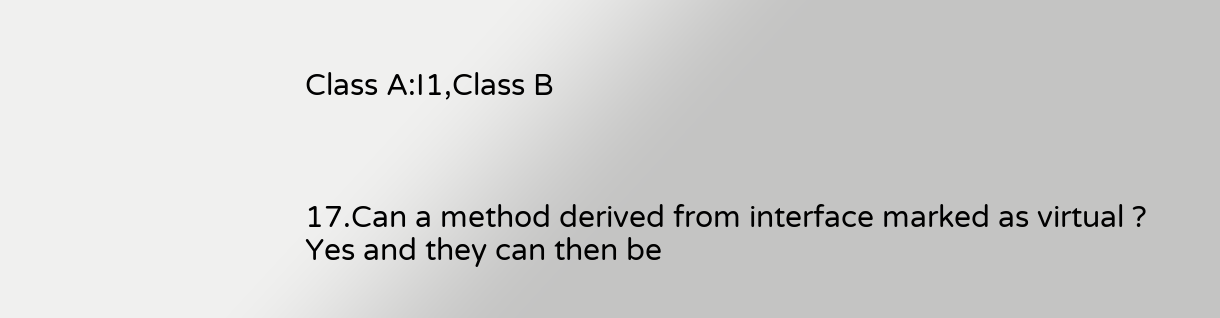Class A:I1,Class B



17.Can a method derived from interface marked as virtual ?
Yes and they can then be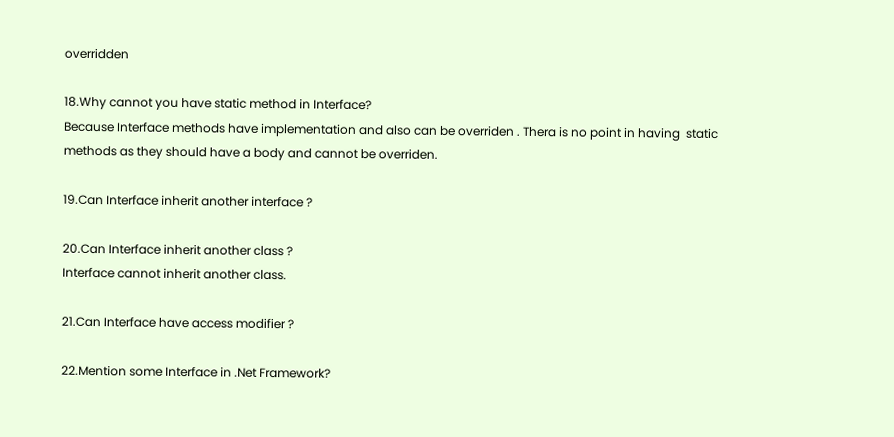overridden

18.Why cannot you have static method in Interface?
Because Interface methods have implementation and also can be overriden . Thera is no point in having  static methods as they should have a body and cannot be overriden.

19.Can Interface inherit another interface ?

20.Can Interface inherit another class ?
Interface cannot inherit another class.

21.Can Interface have access modifier ?

22.Mention some Interface in .Net Framework?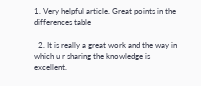1. Very helpful article. Great points in the differences table

  2. It is really a great work and the way in which u r sharing the knowledge is excellent.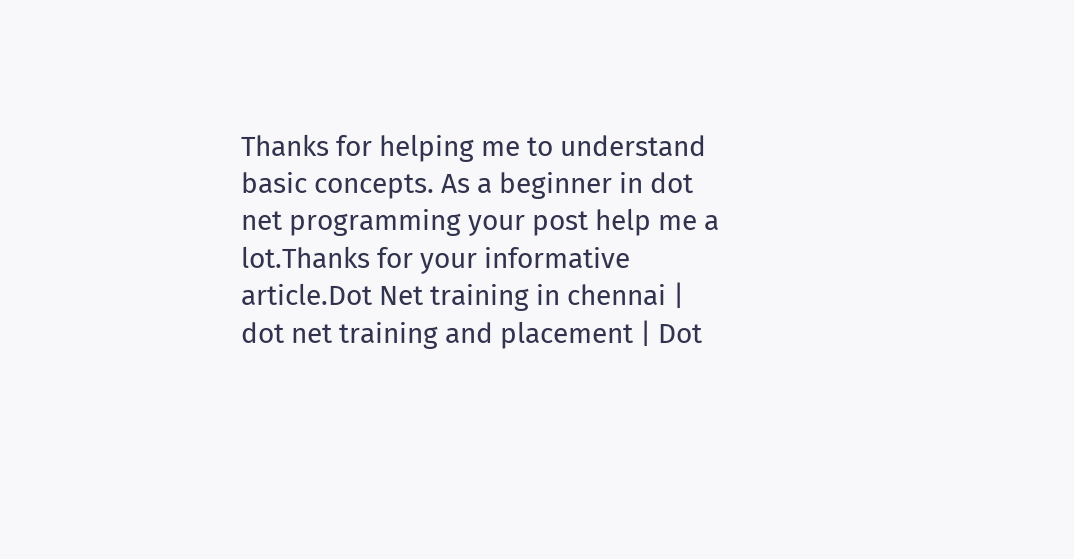Thanks for helping me to understand basic concepts. As a beginner in dot net programming your post help me a lot.Thanks for your informative article.Dot Net training in chennai | dot net training and placement | Dot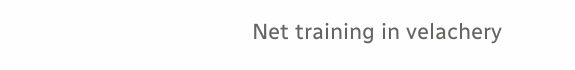Net training in velachery